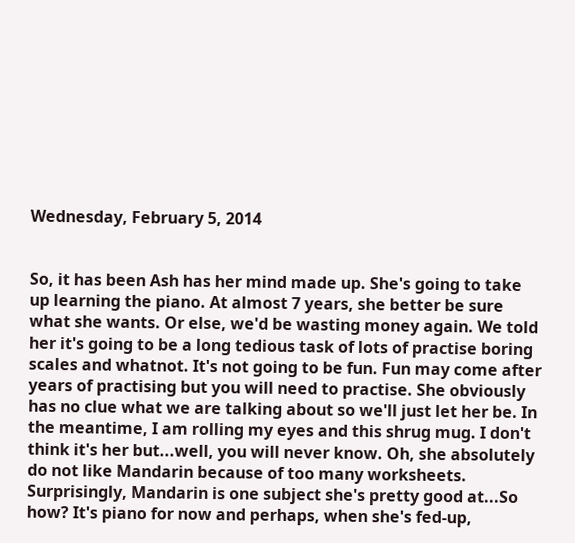Wednesday, February 5, 2014


So, it has been Ash has her mind made up. She's going to take up learning the piano. At almost 7 years, she better be sure what she wants. Or else, we'd be wasting money again. We told her it's going to be a long tedious task of lots of practise boring scales and whatnot. It's not going to be fun. Fun may come after years of practising but you will need to practise. She obviously has no clue what we are talking about so we'll just let her be. In the meantime, I am rolling my eyes and this shrug mug. I don't think it's her but...well, you will never know. Oh, she absolutely do not like Mandarin because of too many worksheets. Surprisingly, Mandarin is one subject she's pretty good at...So how? It's piano for now and perhaps, when she's fed-up,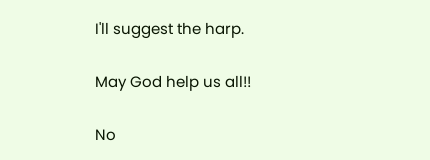I'll suggest the harp.

May God help us all!!

No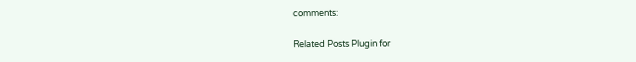comments:

Related Posts Plugin for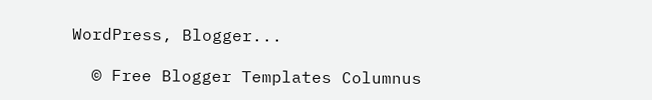WordPress, Blogger...

  © Free Blogger Templates Columnus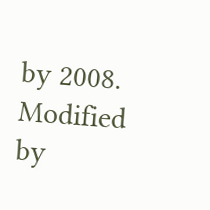by 2008. Modified by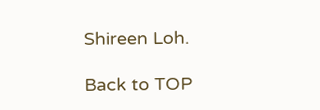Shireen Loh.

Back to TOP